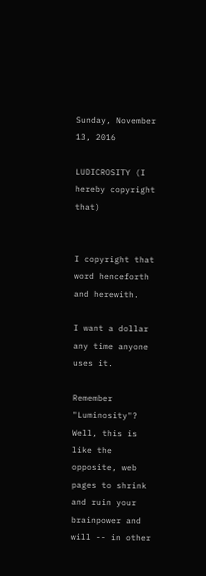Sunday, November 13, 2016

LUDICROSITY (I hereby copyright that)


I copyright that word henceforth and herewith.

I want a dollar any time anyone uses it.

Remember "Luminosity"? Well, this is like the opposite, web pages to shrink and ruin your brainpower and will -- in other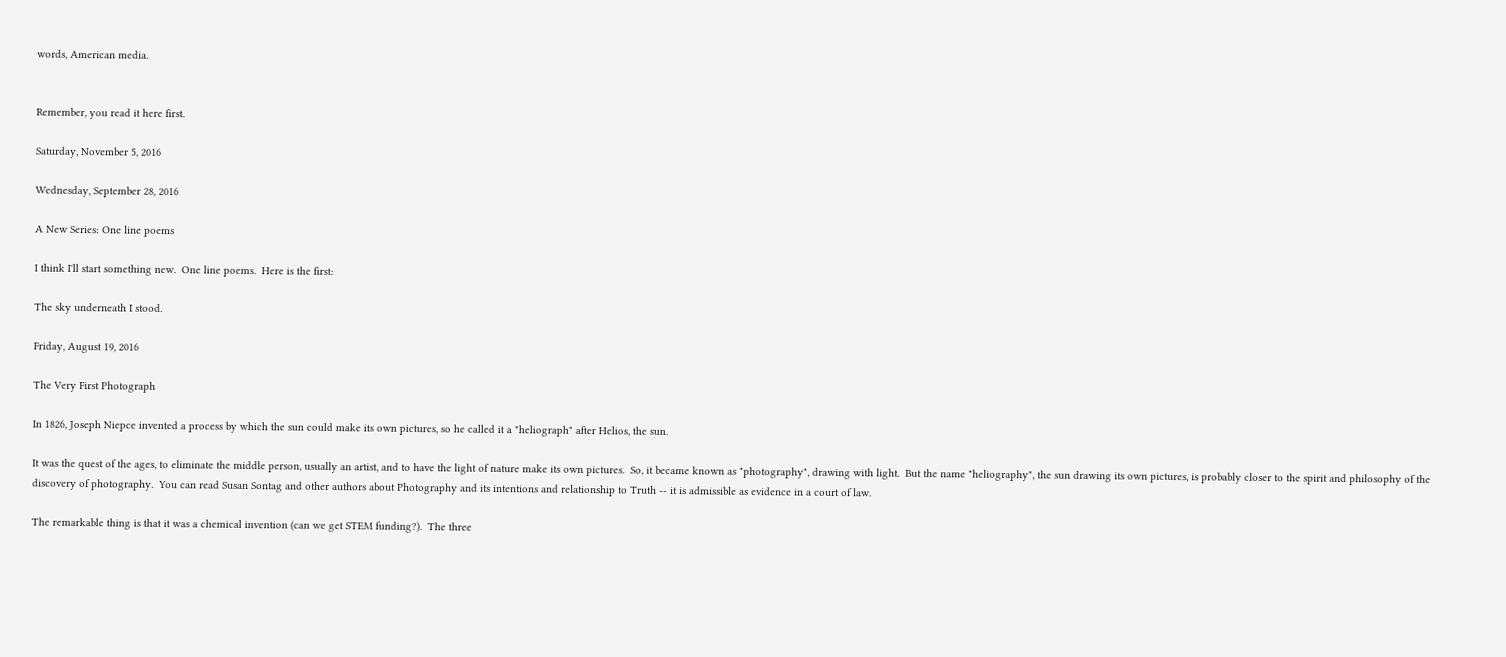words, American media.


Remember, you read it here first.

Saturday, November 5, 2016

Wednesday, September 28, 2016

A New Series: One line poems

I think I'll start something new.  One line poems.  Here is the first:

The sky underneath I stood.

Friday, August 19, 2016

The Very First Photograph

In 1826, Joseph Niepce invented a process by which the sun could make its own pictures, so he called it a "heliograph" after Helios, the sun.

It was the quest of the ages, to eliminate the middle person, usually an artist, and to have the light of nature make its own pictures.  So, it became known as "photography", drawing with light.  But the name "heliography", the sun drawing its own pictures, is probably closer to the spirit and philosophy of the discovery of photography.  You can read Susan Sontag and other authors about Photography and its intentions and relationship to Truth -- it is admissible as evidence in a court of law.

The remarkable thing is that it was a chemical invention (can we get STEM funding?).  The three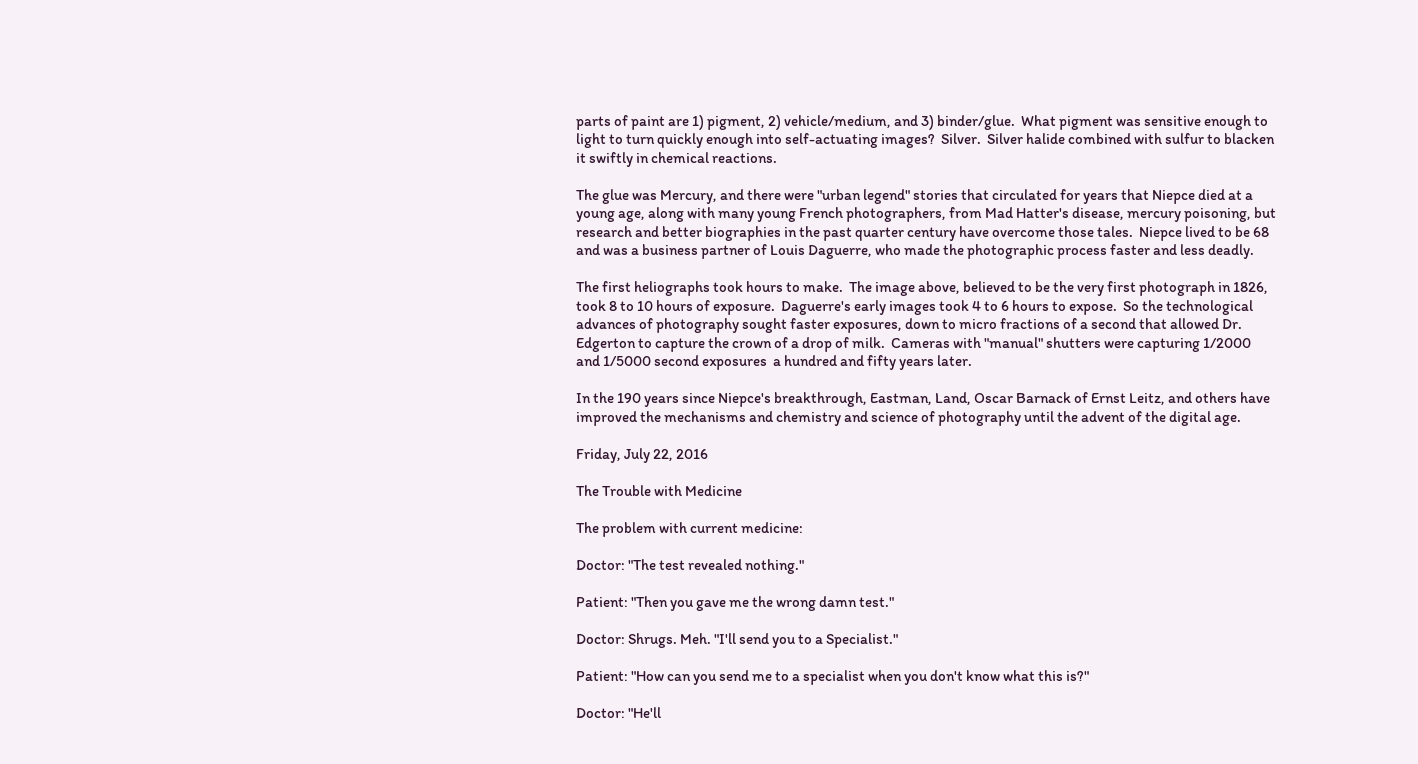parts of paint are 1) pigment, 2) vehicle/medium, and 3) binder/glue.  What pigment was sensitive enough to light to turn quickly enough into self-actuating images?  Silver.  Silver halide combined with sulfur to blacken it swiftly in chemical reactions.

The glue was Mercury, and there were "urban legend" stories that circulated for years that Niepce died at a young age, along with many young French photographers, from Mad Hatter's disease, mercury poisoning, but research and better biographies in the past quarter century have overcome those tales.  Niepce lived to be 68 and was a business partner of Louis Daguerre, who made the photographic process faster and less deadly.

The first heliographs took hours to make.  The image above, believed to be the very first photograph in 1826, took 8 to 10 hours of exposure.  Daguerre's early images took 4 to 6 hours to expose.  So the technological advances of photography sought faster exposures, down to micro fractions of a second that allowed Dr. Edgerton to capture the crown of a drop of milk.  Cameras with "manual" shutters were capturing 1/2000 and 1/5000 second exposures  a hundred and fifty years later.

In the 190 years since Niepce's breakthrough, Eastman, Land, Oscar Barnack of Ernst Leitz, and others have improved the mechanisms and chemistry and science of photography until the advent of the digital age.

Friday, July 22, 2016

The Trouble with Medicine

The problem with current medicine:

Doctor: "The test revealed nothing."

Patient: "Then you gave me the wrong damn test."

Doctor: Shrugs. Meh. "I'll send you to a Specialist."

Patient: "How can you send me to a specialist when you don't know what this is?"

Doctor: "He'll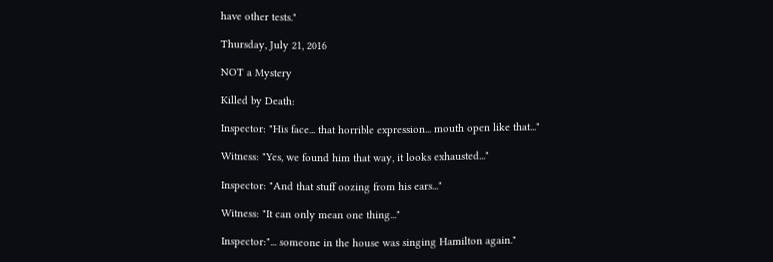have other tests."

Thursday, July 21, 2016

NOT a Mystery

Killed by Death:

Inspector: "His face... that horrible expression... mouth open like that..."

Witness: "Yes, we found him that way, it looks exhausted..."

Inspector: "And that stuff oozing from his ears..."

Witness: "It can only mean one thing..."

Inspector:"... someone in the house was singing Hamilton again."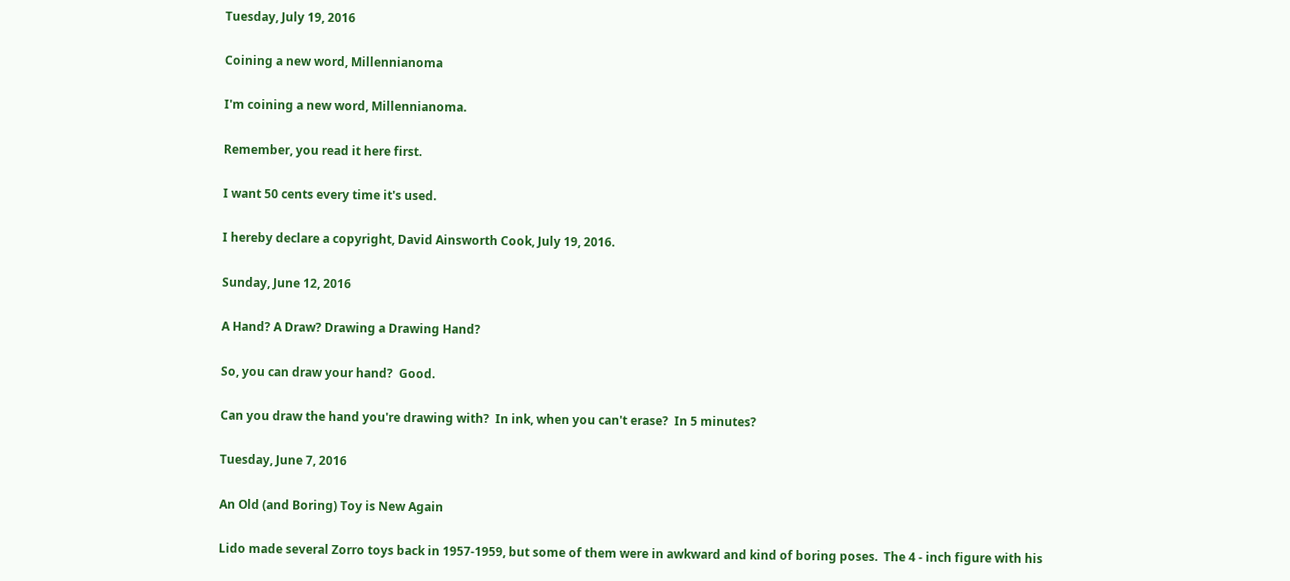Tuesday, July 19, 2016

Coining a new word, Millennianoma

I'm coining a new word, Millennianoma.

Remember, you read it here first.

I want 50 cents every time it's used.

I hereby declare a copyright, David Ainsworth Cook, July 19, 2016.

Sunday, June 12, 2016

A Hand? A Draw? Drawing a Drawing Hand?

So, you can draw your hand?  Good.

Can you draw the hand you're drawing with?  In ink, when you can't erase?  In 5 minutes?

Tuesday, June 7, 2016

An Old (and Boring) Toy is New Again

Lido made several Zorro toys back in 1957-1959, but some of them were in awkward and kind of boring poses.  The 4 - inch figure with his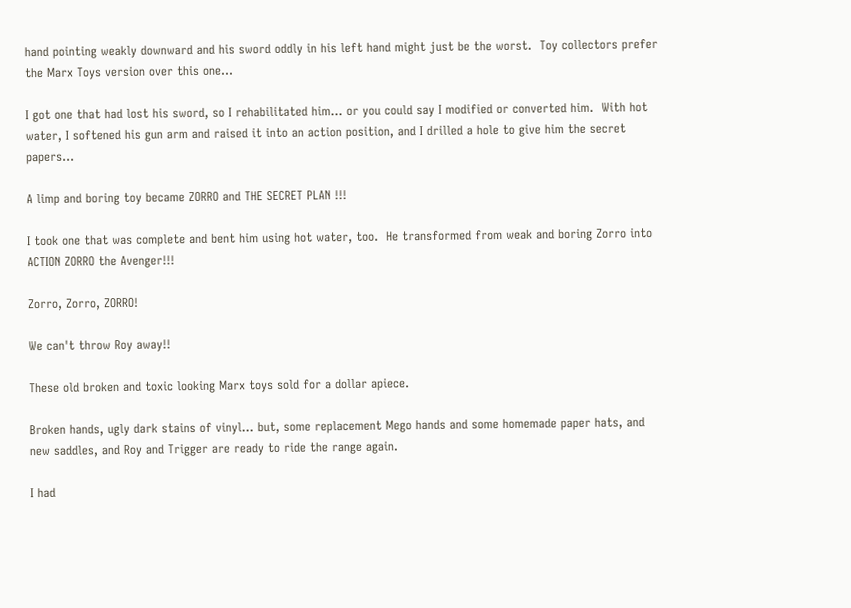hand pointing weakly downward and his sword oddly in his left hand might just be the worst.  Toy collectors prefer the Marx Toys version over this one...

I got one that had lost his sword, so I rehabilitated him... or you could say I modified or converted him.  With hot water, I softened his gun arm and raised it into an action position, and I drilled a hole to give him the secret papers...

A limp and boring toy became ZORRO and THE SECRET PLAN !!!

I took one that was complete and bent him using hot water, too.  He transformed from weak and boring Zorro into ACTION ZORRO the Avenger!!!

Zorro, Zorro, ZORRO!

We can't throw Roy away!!

These old broken and toxic looking Marx toys sold for a dollar apiece.

Broken hands, ugly dark stains of vinyl... but, some replacement Mego hands and some homemade paper hats, and new saddles, and Roy and Trigger are ready to ride the range again.

I had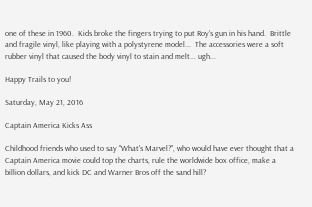one of these in 1960.  Kids broke the fingers trying to put Roy's gun in his hand.  Brittle and fragile vinyl, like playing with a polystyrene model...  The accessories were a soft rubber vinyl that caused the body vinyl to stain and melt... ugh...

Happy Trails to you!

Saturday, May 21, 2016

Captain America Kicks Ass

Childhood friends who used to say "What's Marvel?", who would have ever thought that a Captain America movie could top the charts, rule the worldwide box office, make a billion dollars, and kick DC and Warner Bros off the sand hill?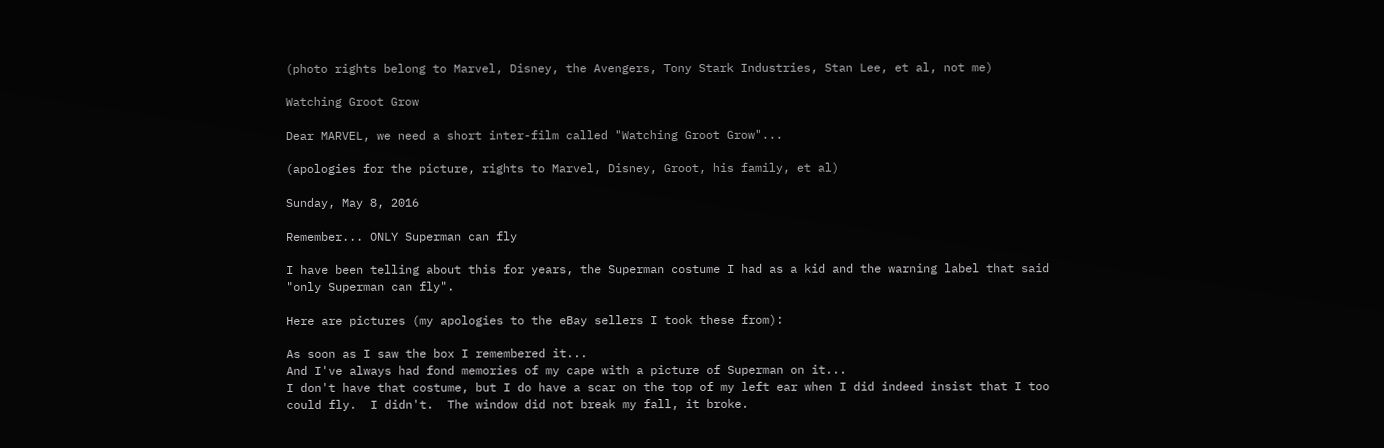(photo rights belong to Marvel, Disney, the Avengers, Tony Stark Industries, Stan Lee, et al, not me)

Watching Groot Grow

Dear MARVEL, we need a short inter-film called "Watching Groot Grow"...

(apologies for the picture, rights to Marvel, Disney, Groot, his family, et al)

Sunday, May 8, 2016

Remember... ONLY Superman can fly

I have been telling about this for years, the Superman costume I had as a kid and the warning label that said "only Superman can fly".

Here are pictures (my apologies to the eBay sellers I took these from):

As soon as I saw the box I remembered it...
And I've always had fond memories of my cape with a picture of Superman on it...
I don't have that costume, but I do have a scar on the top of my left ear when I did indeed insist that I too could fly.  I didn't.  The window did not break my fall, it broke.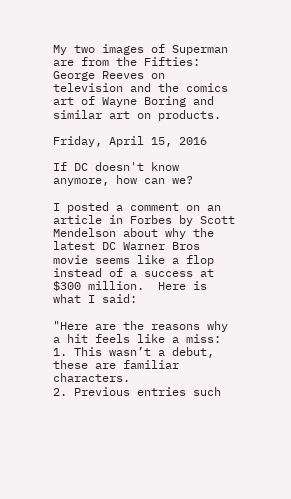My two images of Superman are from the Fifties: George Reeves on television and the comics art of Wayne Boring and similar art on products.

Friday, April 15, 2016

If DC doesn't know anymore, how can we?

I posted a comment on an article in Forbes by Scott Mendelson about why the latest DC Warner Bros movie seems like a flop instead of a success at $300 million.  Here is what I said:

"Here are the reasons why a hit feels like a miss:
1. This wasn’t a debut, these are familiar characters.
2. Previous entries such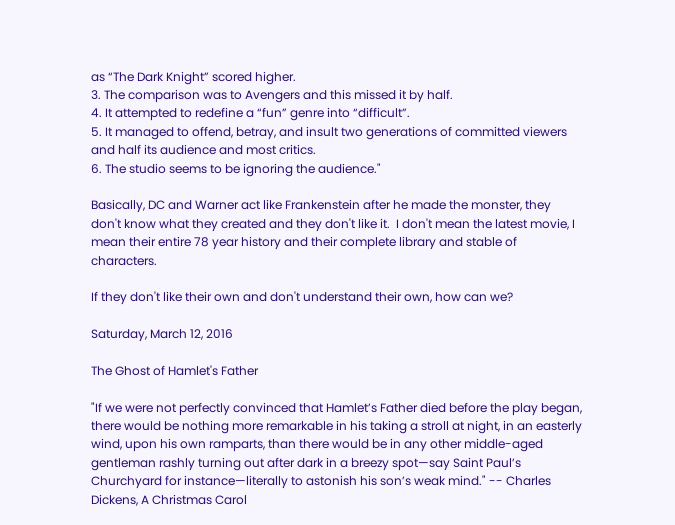as “The Dark Knight” scored higher.
3. The comparison was to Avengers and this missed it by half.
4. It attempted to redefine a “fun” genre into “difficult”.
5. It managed to offend, betray, and insult two generations of committed viewers and half its audience and most critics.
6. The studio seems to be ignoring the audience."

Basically, DC and Warner act like Frankenstein after he made the monster, they don't know what they created and they don't like it.  I don't mean the latest movie, I mean their entire 78 year history and their complete library and stable of characters.

If they don't like their own and don't understand their own, how can we?

Saturday, March 12, 2016

The Ghost of Hamlet's Father

"If we were not perfectly convinced that Hamlet’s Father died before the play began, there would be nothing more remarkable in his taking a stroll at night, in an easterly wind, upon his own ramparts, than there would be in any other middle-aged gentleman rashly turning out after dark in a breezy spot—say Saint Paul’s Churchyard for instance—literally to astonish his son’s weak mind." -- Charles Dickens, A Christmas Carol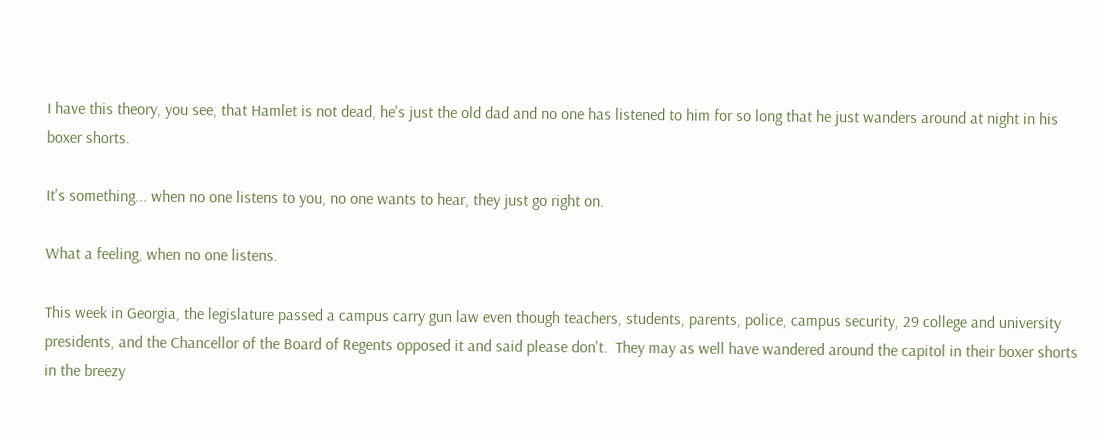I have this theory, you see, that Hamlet is not dead, he's just the old dad and no one has listened to him for so long that he just wanders around at night in his boxer shorts.

It's something... when no one listens to you, no one wants to hear, they just go right on.

What a feeling, when no one listens.

This week in Georgia, the legislature passed a campus carry gun law even though teachers, students, parents, police, campus security, 29 college and university presidents, and the Chancellor of the Board of Regents opposed it and said please don't.  They may as well have wandered around the capitol in their boxer shorts in the breezy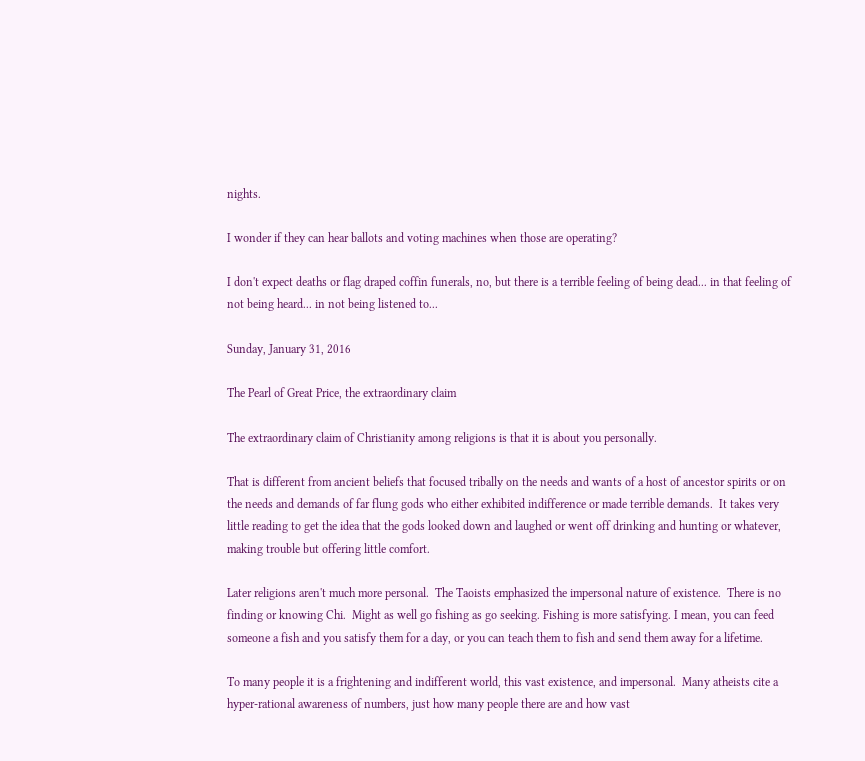nights.

I wonder if they can hear ballots and voting machines when those are operating?

I don't expect deaths or flag draped coffin funerals, no, but there is a terrible feeling of being dead... in that feeling of not being heard... in not being listened to...

Sunday, January 31, 2016

The Pearl of Great Price, the extraordinary claim

The extraordinary claim of Christianity among religions is that it is about you personally.

That is different from ancient beliefs that focused tribally on the needs and wants of a host of ancestor spirits or on the needs and demands of far flung gods who either exhibited indifference or made terrible demands.  It takes very little reading to get the idea that the gods looked down and laughed or went off drinking and hunting or whatever, making trouble but offering little comfort.

Later religions aren't much more personal.  The Taoists emphasized the impersonal nature of existence.  There is no finding or knowing Chi.  Might as well go fishing as go seeking. Fishing is more satisfying. I mean, you can feed someone a fish and you satisfy them for a day, or you can teach them to fish and send them away for a lifetime.

To many people it is a frightening and indifferent world, this vast existence, and impersonal.  Many atheists cite a hyper-rational awareness of numbers, just how many people there are and how vast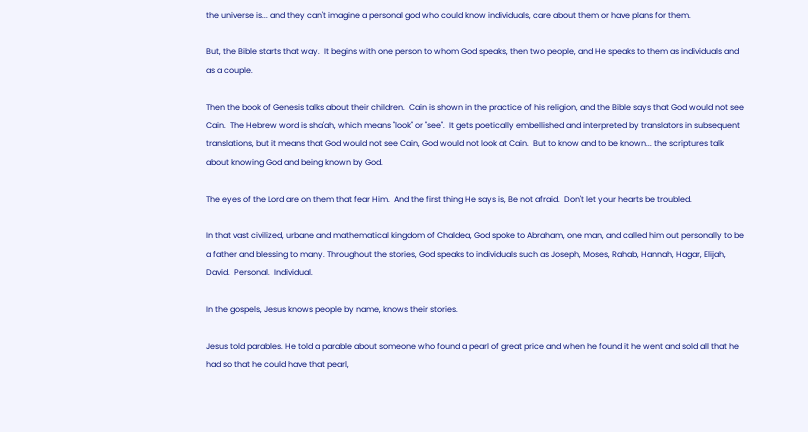the universe is... and they can't imagine a personal god who could know individuals, care about them or have plans for them.

But, the Bible starts that way.  It begins with one person to whom God speaks, then two people, and He speaks to them as individuals and as a couple.

Then the book of Genesis talks about their children.  Cain is shown in the practice of his religion, and the Bible says that God would not see Cain.  The Hebrew word is sha'ah, which means "look" or "see".  It gets poetically embellished and interpreted by translators in subsequent translations, but it means that God would not see Cain, God would not look at Cain.  But to know and to be known... the scriptures talk about knowing God and being known by God.

The eyes of the Lord are on them that fear Him.  And the first thing He says is, Be not afraid.  Don't let your hearts be troubled.

In that vast civilized, urbane and mathematical kingdom of Chaldea, God spoke to Abraham, one man, and called him out personally to be a father and blessing to many. Throughout the stories, God speaks to individuals such as Joseph, Moses, Rahab, Hannah, Hagar, Elijah, David.  Personal.  Individual.

In the gospels, Jesus knows people by name, knows their stories.

Jesus told parables. He told a parable about someone who found a pearl of great price and when he found it he went and sold all that he had so that he could have that pearl,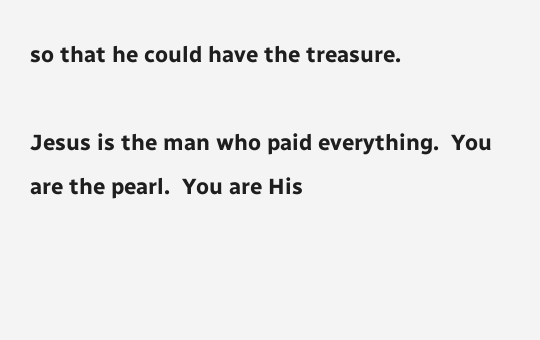so that he could have the treasure.

Jesus is the man who paid everything.  You are the pearl.  You are His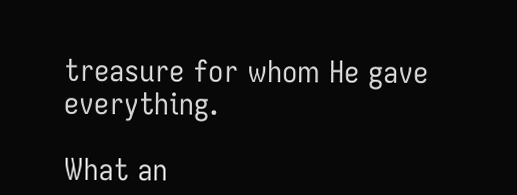treasure for whom He gave everything.

What an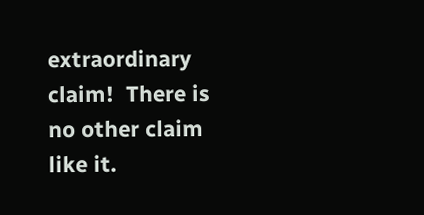extraordinary claim!  There is no other claim like it.